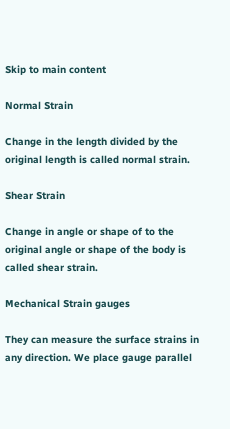Skip to main content

Normal Strain

Change in the length divided by the original length is called normal strain.

Shear Strain

Change in angle or shape of to the original angle or shape of the body is called shear strain.

Mechanical Strain gauges

They can measure the surface strains in any direction. We place gauge parallel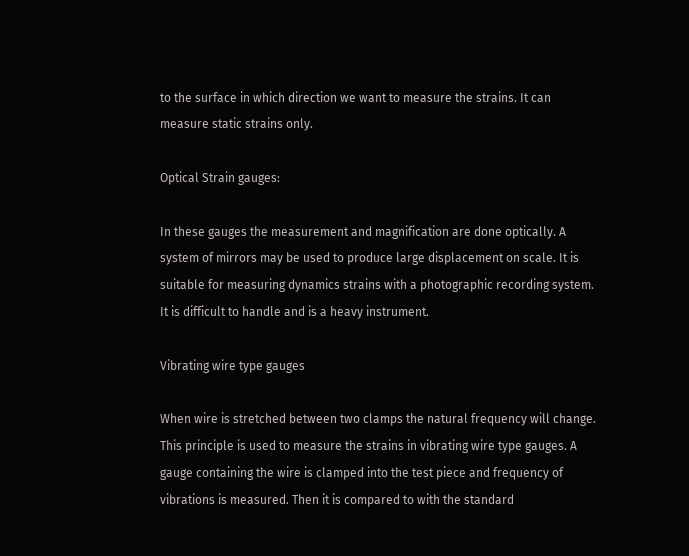to the surface in which direction we want to measure the strains. It can measure static strains only.

Optical Strain gauges:

In these gauges the measurement and magnification are done optically. A system of mirrors may be used to produce large displacement on scale. It is suitable for measuring dynamics strains with a photographic recording system. It is difficult to handle and is a heavy instrument.

Vibrating wire type gauges

When wire is stretched between two clamps the natural frequency will change. This principle is used to measure the strains in vibrating wire type gauges. A gauge containing the wire is clamped into the test piece and frequency of vibrations is measured. Then it is compared to with the standard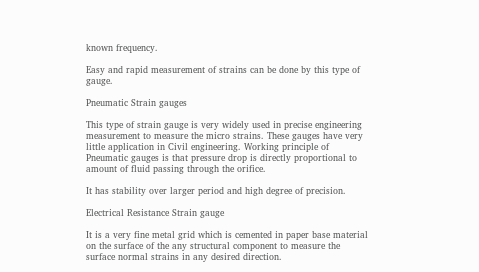known frequency.

Easy and rapid measurement of strains can be done by this type of gauge.

Pneumatic Strain gauges

This type of strain gauge is very widely used in precise engineering measurement to measure the micro strains. These gauges have very little application in Civil engineering. Working principle of Pneumatic gauges is that pressure drop is directly proportional to amount of fluid passing through the orifice.

It has stability over larger period and high degree of precision.

Electrical Resistance Strain gauge

It is a very fine metal grid which is cemented in paper base material on the surface of the any structural component to measure the surface normal strains in any desired direction.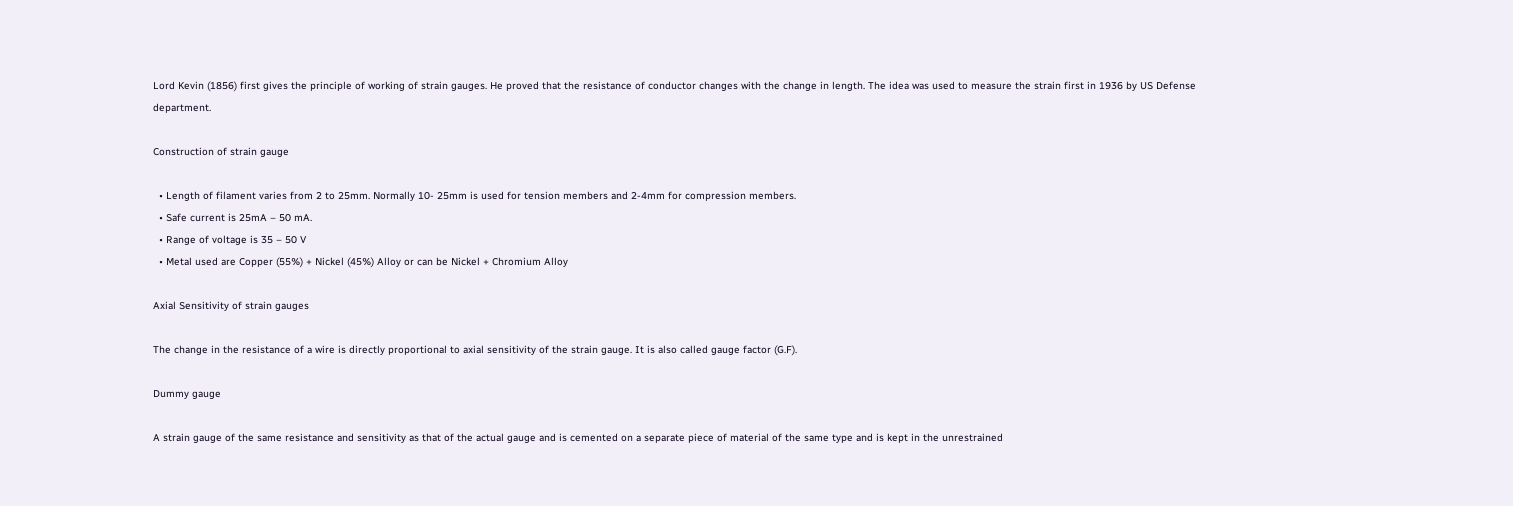Lord Kevin (1856) first gives the principle of working of strain gauges. He proved that the resistance of conductor changes with the change in length. The idea was used to measure the strain first in 1936 by US Defense department.

Construction of strain gauge

  • Length of filament varies from 2 to 25mm. Normally 10- 25mm is used for tension members and 2-4mm for compression members.
  • Safe current is 25mA – 50 mA.
  • Range of voltage is 35 – 50 V
  • Metal used are Copper (55%) + Nickel (45%) Alloy or can be Nickel + Chromium Alloy

Axial Sensitivity of strain gauges

The change in the resistance of a wire is directly proportional to axial sensitivity of the strain gauge. It is also called gauge factor (G.F).

Dummy gauge

A strain gauge of the same resistance and sensitivity as that of the actual gauge and is cemented on a separate piece of material of the same type and is kept in the unrestrained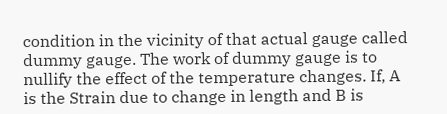condition in the vicinity of that actual gauge called dummy gauge. The work of dummy gauge is to nullify the effect of the temperature changes. If, A is the Strain due to change in length and B is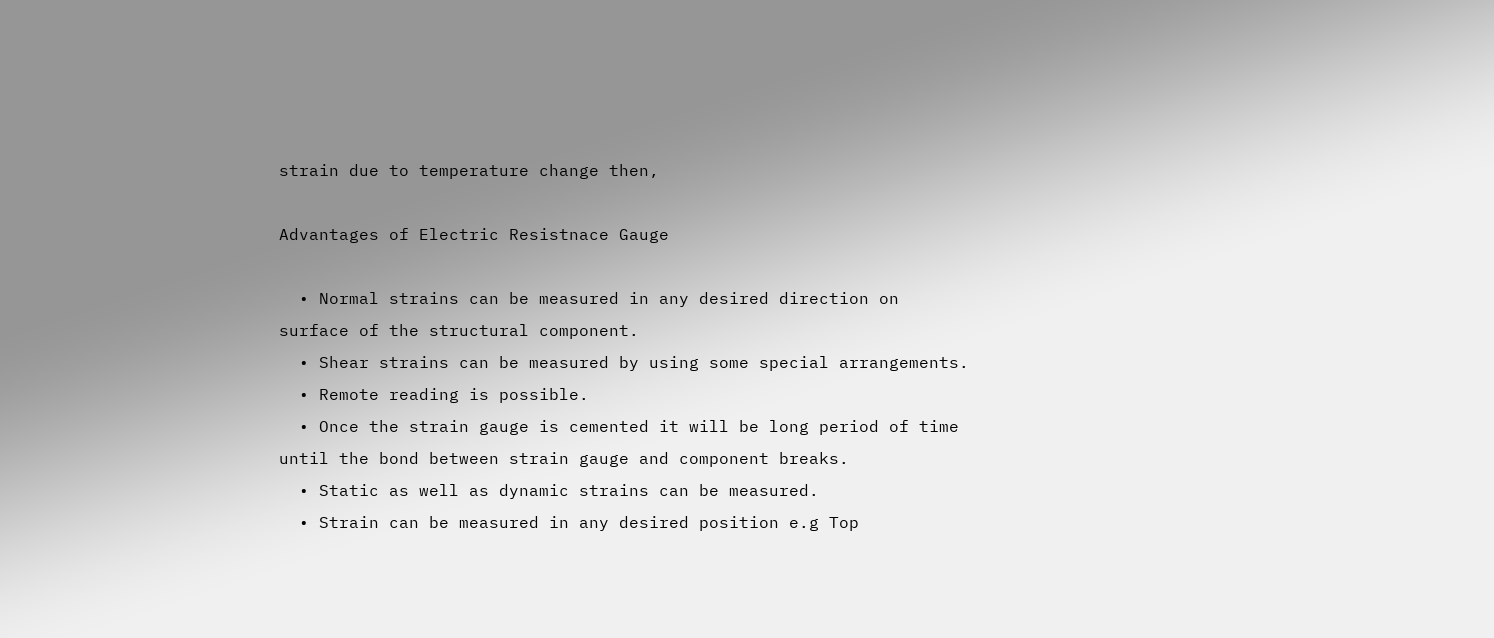strain due to temperature change then,

Advantages of Electric Resistnace Gauge

  • Normal strains can be measured in any desired direction on surface of the structural component.
  • Shear strains can be measured by using some special arrangements.
  • Remote reading is possible.
  • Once the strain gauge is cemented it will be long period of time until the bond between strain gauge and component breaks.
  • Static as well as dynamic strains can be measured.
  • Strain can be measured in any desired position e.g Top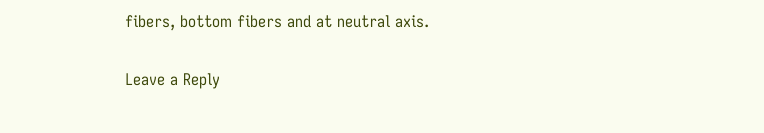fibers, bottom fibers and at neutral axis.

Leave a Reply